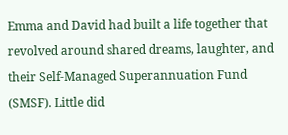Emma and David had built a life together that revolved around shared dreams, laughter, and their Self-Managed Superannuation Fund (SMSF). Little did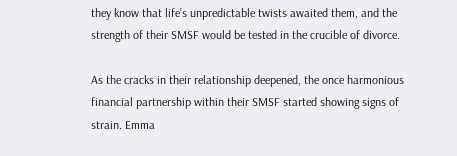they know that life’s unpredictable twists awaited them, and the strength of their SMSF would be tested in the crucible of divorce.

As the cracks in their relationship deepened, the once harmonious financial partnership within their SMSF started showing signs of strain. Emma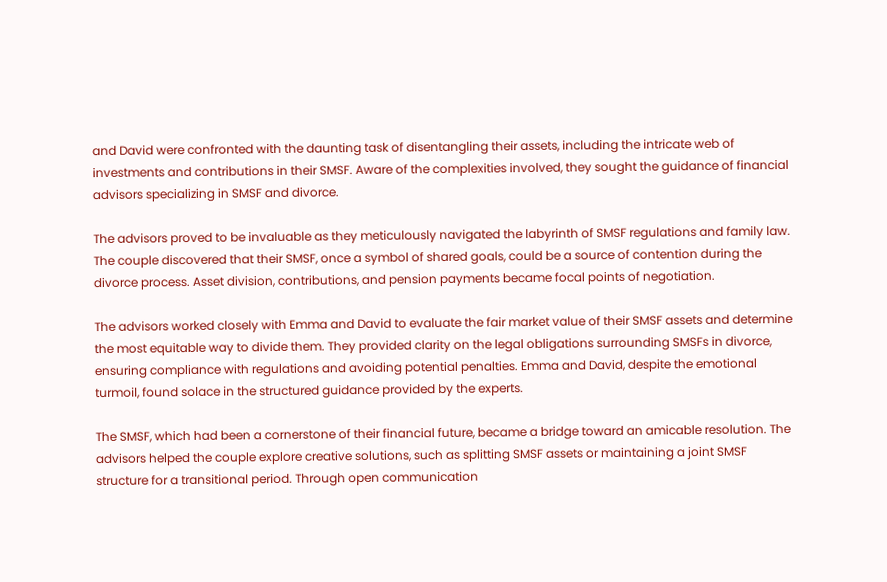and David were confronted with the daunting task of disentangling their assets, including the intricate web of investments and contributions in their SMSF. Aware of the complexities involved, they sought the guidance of financial advisors specializing in SMSF and divorce.

The advisors proved to be invaluable as they meticulously navigated the labyrinth of SMSF regulations and family law. The couple discovered that their SMSF, once a symbol of shared goals, could be a source of contention during the divorce process. Asset division, contributions, and pension payments became focal points of negotiation.

The advisors worked closely with Emma and David to evaluate the fair market value of their SMSF assets and determine the most equitable way to divide them. They provided clarity on the legal obligations surrounding SMSFs in divorce, ensuring compliance with regulations and avoiding potential penalties. Emma and David, despite the emotional turmoil, found solace in the structured guidance provided by the experts.

The SMSF, which had been a cornerstone of their financial future, became a bridge toward an amicable resolution. The advisors helped the couple explore creative solutions, such as splitting SMSF assets or maintaining a joint SMSF structure for a transitional period. Through open communication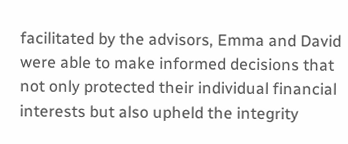facilitated by the advisors, Emma and David were able to make informed decisions that not only protected their individual financial interests but also upheld the integrity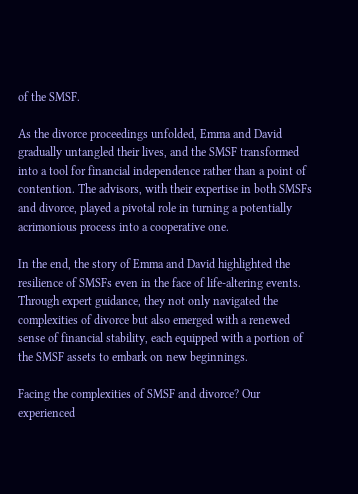of the SMSF.

As the divorce proceedings unfolded, Emma and David gradually untangled their lives, and the SMSF transformed into a tool for financial independence rather than a point of contention. The advisors, with their expertise in both SMSFs and divorce, played a pivotal role in turning a potentially acrimonious process into a cooperative one.

In the end, the story of Emma and David highlighted the resilience of SMSFs even in the face of life-altering events. Through expert guidance, they not only navigated the complexities of divorce but also emerged with a renewed sense of financial stability, each equipped with a portion of the SMSF assets to embark on new beginnings.

Facing the complexities of SMSF and divorce? Our experienced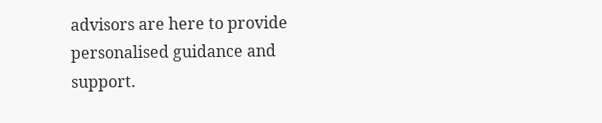advisors are here to provide personalised guidance and support.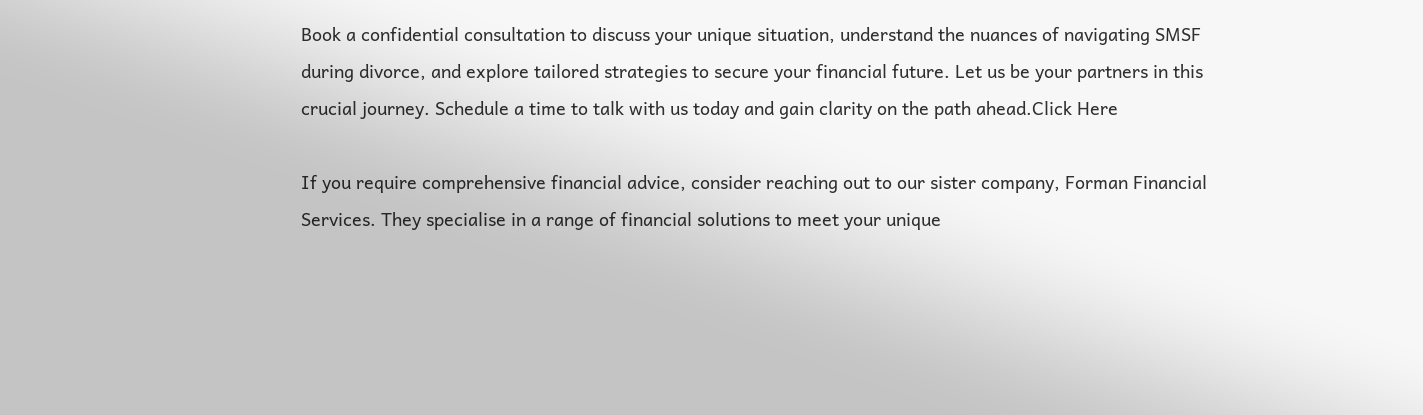Book a confidential consultation to discuss your unique situation, understand the nuances of navigating SMSF during divorce, and explore tailored strategies to secure your financial future. Let us be your partners in this crucial journey. Schedule a time to talk with us today and gain clarity on the path ahead.Click Here

If you require comprehensive financial advice, consider reaching out to our sister company, Forman Financial Services. They specialise in a range of financial solutions to meet your unique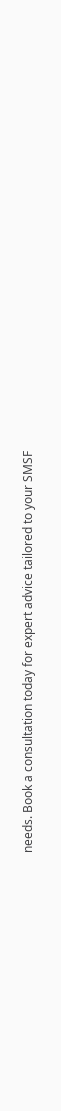needs. Book a consultation today for expert advice tailored to your SMSF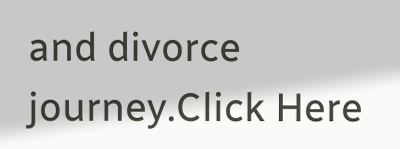and divorce journey.Click Here